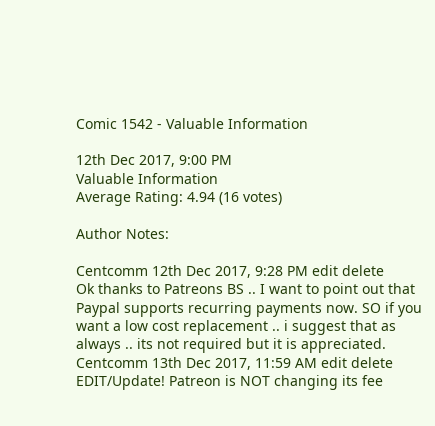Comic 1542 - Valuable Information

12th Dec 2017, 9:00 PM
Valuable Information
Average Rating: 4.94 (16 votes)

Author Notes:

Centcomm 12th Dec 2017, 9:28 PM edit delete
Ok thanks to Patreons BS .. I want to point out that Paypal supports recurring payments now. SO if you want a low cost replacement .. i suggest that as always .. its not required but it is appreciated.
Centcomm 13th Dec 2017, 11:59 AM edit delete
EDIT/Update! Patreon is NOT changing its fee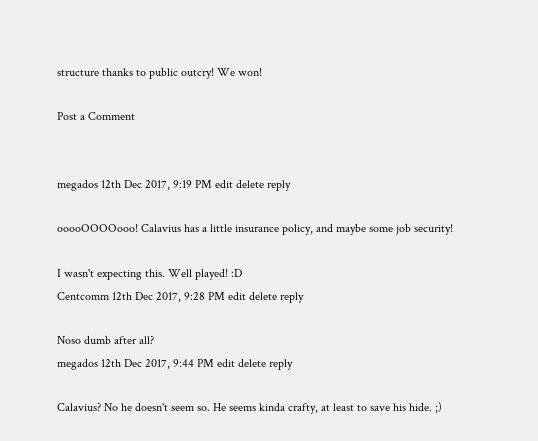structure thanks to public outcry! We won!

Post a Comment


megados 12th Dec 2017, 9:19 PM edit delete reply

ooooOOOOooo! Calavius has a little insurance policy, and maybe some job security!

I wasn't expecting this. Well played! :D
Centcomm 12th Dec 2017, 9:28 PM edit delete reply

Noso dumb after all?
megados 12th Dec 2017, 9:44 PM edit delete reply

Calavius? No he doesn't seem so. He seems kinda crafty, at least to save his hide. ;)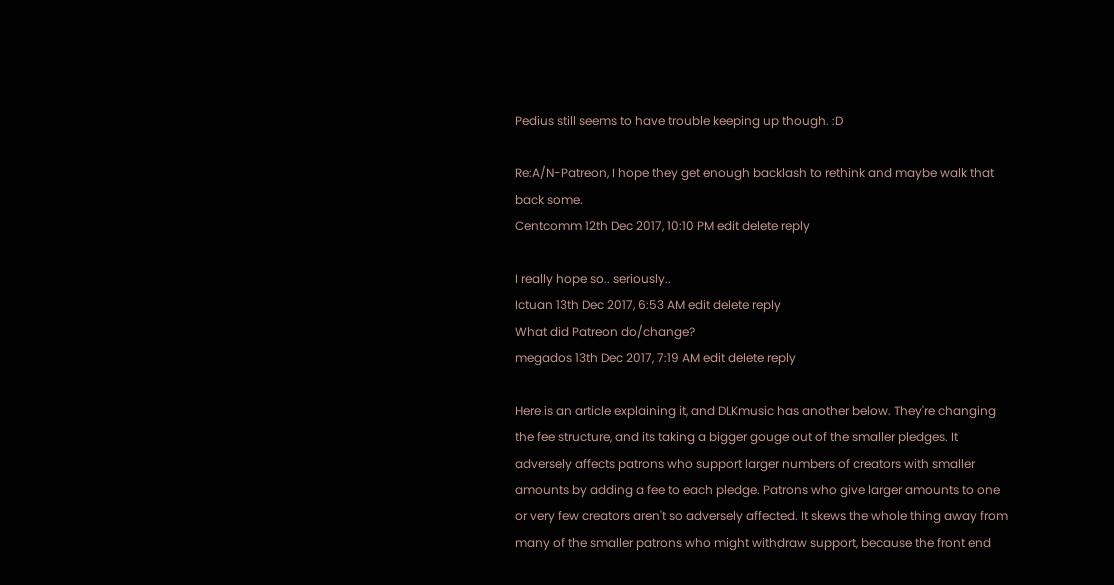Pedius still seems to have trouble keeping up though. :D

Re:A/N-Patreon, I hope they get enough backlash to rethink and maybe walk that back some.
Centcomm 12th Dec 2017, 10:10 PM edit delete reply

I really hope so.. seriously..
Ictuan 13th Dec 2017, 6:53 AM edit delete reply
What did Patreon do/change?
megados 13th Dec 2017, 7:19 AM edit delete reply

Here is an article explaining it, and DLKmusic has another below. They're changing the fee structure, and its taking a bigger gouge out of the smaller pledges. It adversely affects patrons who support larger numbers of creators with smaller amounts by adding a fee to each pledge. Patrons who give larger amounts to one or very few creators aren't so adversely affected. It skews the whole thing away from many of the smaller patrons who might withdraw support, because the front end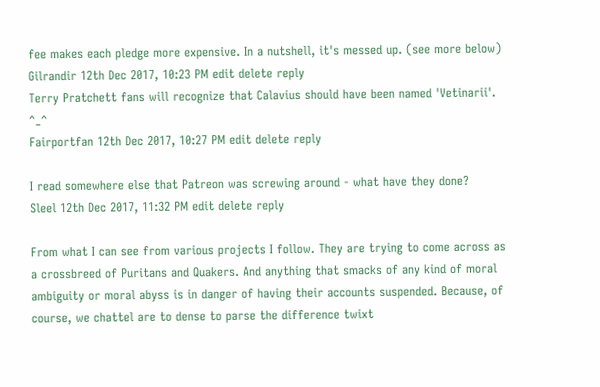fee makes each pledge more expensive. In a nutshell, it's messed up. (see more below)
Gilrandir 12th Dec 2017, 10:23 PM edit delete reply
Terry Pratchett fans will recognize that Calavius should have been named 'Vetinarii'. ^_^
Fairportfan 12th Dec 2017, 10:27 PM edit delete reply

I read somewhere else that Patreon was screwing around - what have they done?
Sleel 12th Dec 2017, 11:32 PM edit delete reply

From what I can see from various projects I follow. They are trying to come across as a crossbreed of Puritans and Quakers. And anything that smacks of any kind of moral ambiguity or moral abyss is in danger of having their accounts suspended. Because, of course, we chattel are to dense to parse the difference twixt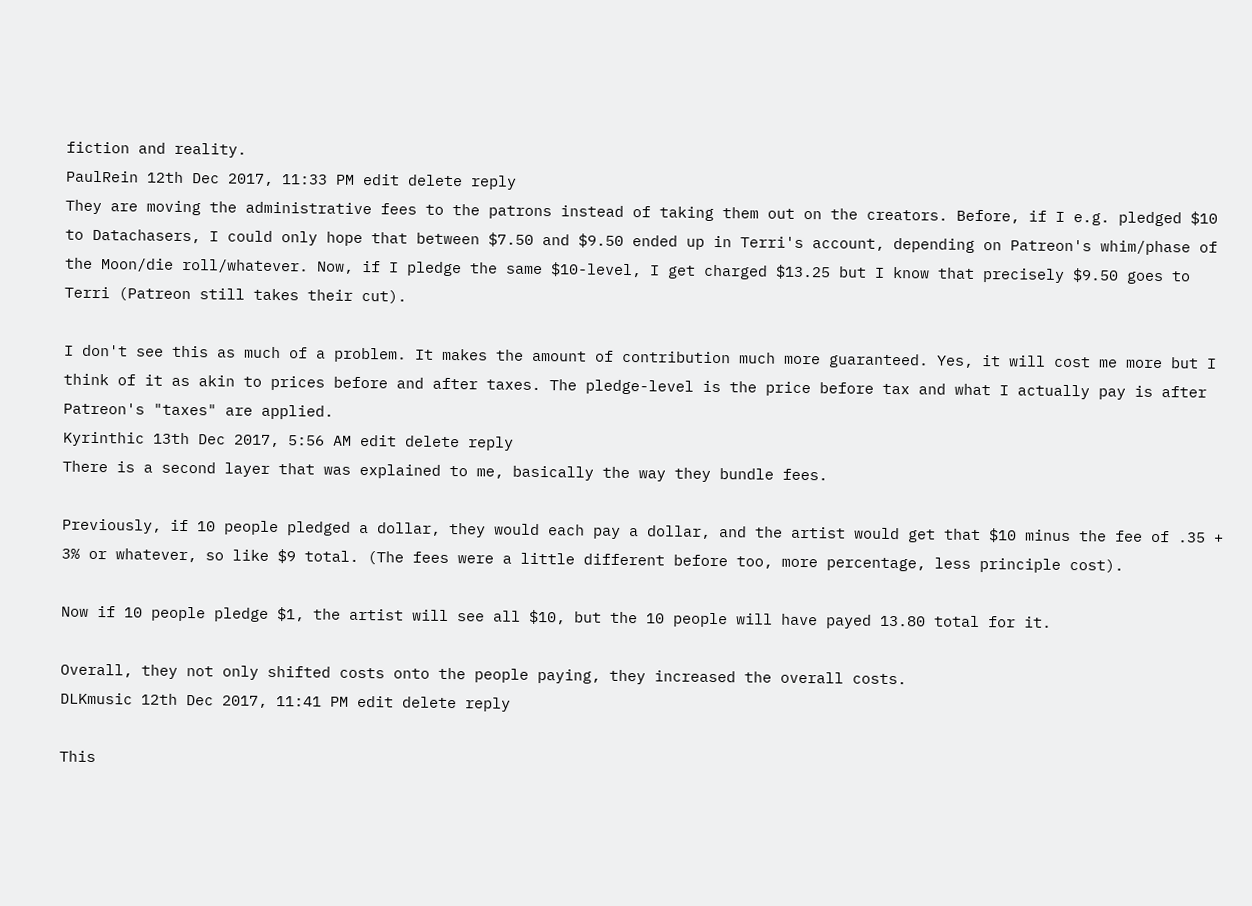fiction and reality.
PaulRein 12th Dec 2017, 11:33 PM edit delete reply
They are moving the administrative fees to the patrons instead of taking them out on the creators. Before, if I e.g. pledged $10 to Datachasers, I could only hope that between $7.50 and $9.50 ended up in Terri's account, depending on Patreon's whim/phase of the Moon/die roll/whatever. Now, if I pledge the same $10-level, I get charged $13.25 but I know that precisely $9.50 goes to Terri (Patreon still takes their cut).

I don't see this as much of a problem. It makes the amount of contribution much more guaranteed. Yes, it will cost me more but I think of it as akin to prices before and after taxes. The pledge-level is the price before tax and what I actually pay is after Patreon's "taxes" are applied.
Kyrinthic 13th Dec 2017, 5:56 AM edit delete reply
There is a second layer that was explained to me, basically the way they bundle fees.

Previously, if 10 people pledged a dollar, they would each pay a dollar, and the artist would get that $10 minus the fee of .35 + 3% or whatever, so like $9 total. (The fees were a little different before too, more percentage, less principle cost).

Now if 10 people pledge $1, the artist will see all $10, but the 10 people will have payed 13.80 total for it.

Overall, they not only shifted costs onto the people paying, they increased the overall costs.
DLKmusic 12th Dec 2017, 11:41 PM edit delete reply

This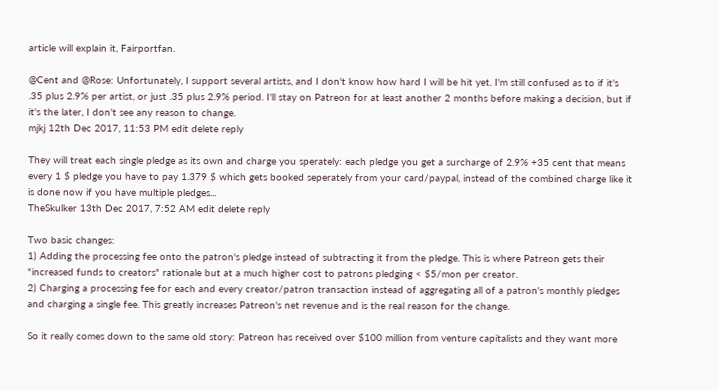article will explain it, Fairportfan.

@Cent and @Rose: Unfortunately, I support several artists, and I don't know how hard I will be hit yet. I'm still confused as to if it's .35 plus 2.9% per artist, or just .35 plus 2.9% period. I'll stay on Patreon for at least another 2 months before making a decision, but if it's the later, I don't see any reason to change.
mjkj 12th Dec 2017, 11:53 PM edit delete reply

They will treat each single pledge as its own and charge you sperately: each pledge you get a surcharge of 2.9% +35 cent that means every 1 $ pledge you have to pay 1.379 $ which gets booked seperately from your card/paypal, instead of the combined charge like it is done now if you have multiple pledges...
TheSkulker 13th Dec 2017, 7:52 AM edit delete reply

Two basic changes:
1) Adding the processing fee onto the patron's pledge instead of subtracting it from the pledge. This is where Patreon gets their "increased funds to creators" rationale but at a much higher cost to patrons pledging < $5/mon per creator.
2) Charging a processing fee for each and every creator/patron transaction instead of aggregating all of a patron's monthly pledges and charging a single fee. This greatly increases Patreon's net revenue and is the real reason for the change.

So it really comes down to the same old story: Patreon has received over $100 million from venture capitalists and they want more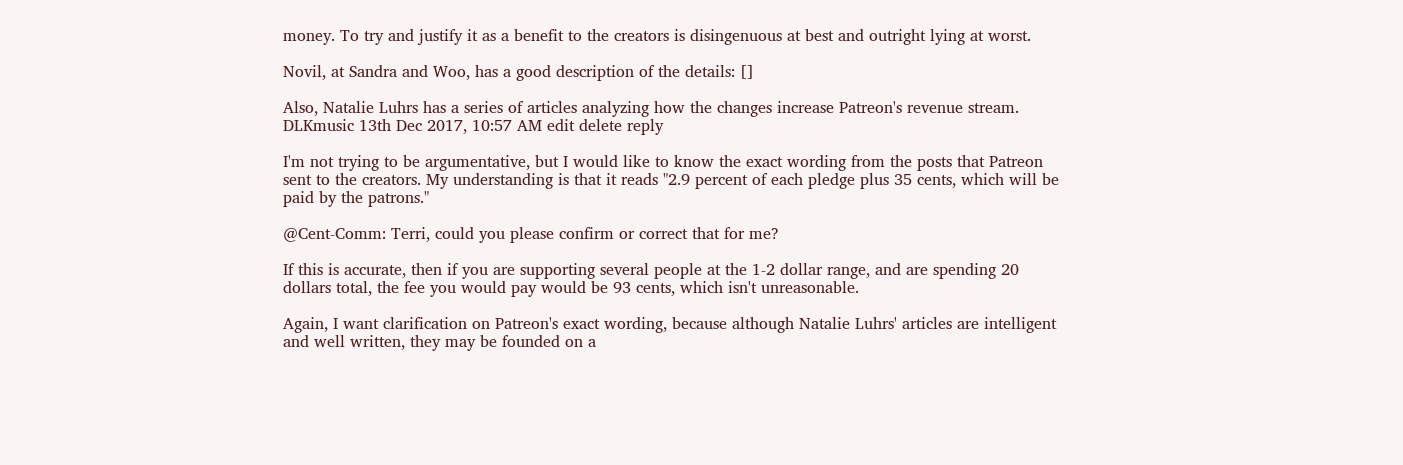money. To try and justify it as a benefit to the creators is disingenuous at best and outright lying at worst.

Novil, at Sandra and Woo, has a good description of the details: []

Also, Natalie Luhrs has a series of articles analyzing how the changes increase Patreon's revenue stream.
DLKmusic 13th Dec 2017, 10:57 AM edit delete reply

I'm not trying to be argumentative, but I would like to know the exact wording from the posts that Patreon sent to the creators. My understanding is that it reads "2.9 percent of each pledge plus 35 cents, which will be paid by the patrons."

@Cent-Comm: Terri, could you please confirm or correct that for me?

If this is accurate, then if you are supporting several people at the 1-2 dollar range, and are spending 20 dollars total, the fee you would pay would be 93 cents, which isn't unreasonable.

Again, I want clarification on Patreon's exact wording, because although Natalie Luhrs' articles are intelligent and well written, they may be founded on a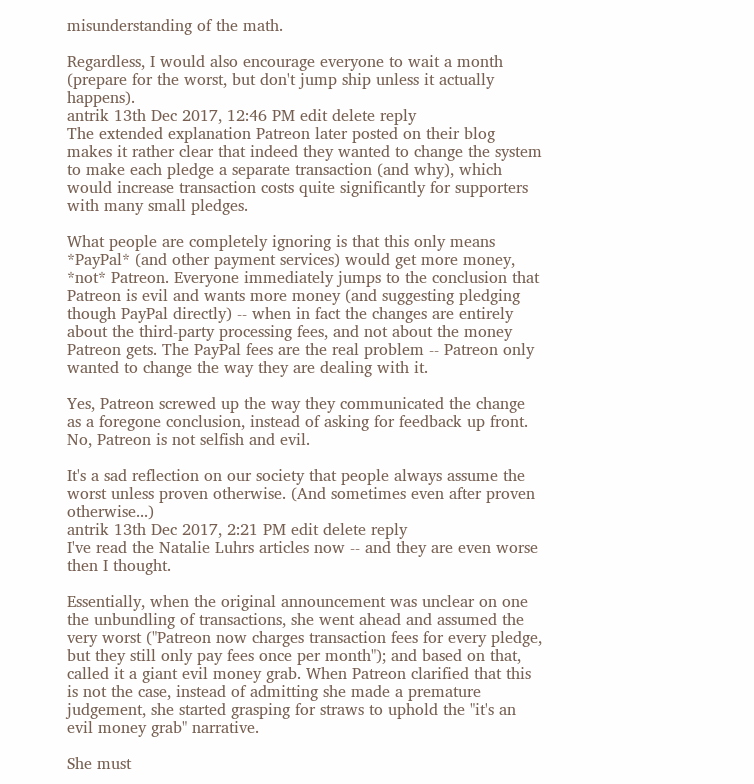misunderstanding of the math.

Regardless, I would also encourage everyone to wait a month (prepare for the worst, but don't jump ship unless it actually happens).
antrik 13th Dec 2017, 12:46 PM edit delete reply
The extended explanation Patreon later posted on their blog makes it rather clear that indeed they wanted to change the system to make each pledge a separate transaction (and why), which would increase transaction costs quite significantly for supporters with many small pledges.

What people are completely ignoring is that this only means *PayPal* (and other payment services) would get more money, *not* Patreon. Everyone immediately jumps to the conclusion that Patreon is evil and wants more money (and suggesting pledging though PayPal directly) -- when in fact the changes are entirely about the third-party processing fees, and not about the money Patreon gets. The PayPal fees are the real problem -- Patreon only wanted to change the way they are dealing with it.

Yes, Patreon screwed up the way they communicated the change as a foregone conclusion, instead of asking for feedback up front. No, Patreon is not selfish and evil.

It's a sad reflection on our society that people always assume the worst unless proven otherwise. (And sometimes even after proven otherwise...)
antrik 13th Dec 2017, 2:21 PM edit delete reply
I've read the Natalie Luhrs articles now -- and they are even worse then I thought.

Essentially, when the original announcement was unclear on one the unbundling of transactions, she went ahead and assumed the very worst ("Patreon now charges transaction fees for every pledge, but they still only pay fees once per month"); and based on that, called it a giant evil money grab. When Patreon clarified that this is not the case, instead of admitting she made a premature judgement, she started grasping for straws to uphold the "it's an evil money grab" narrative.

She must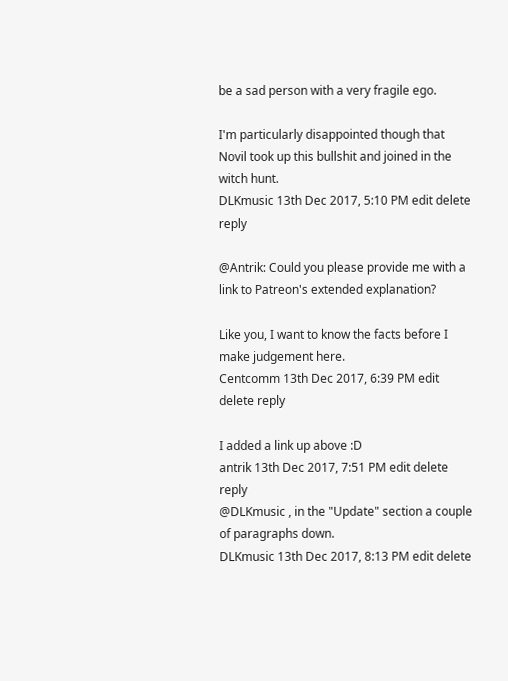be a sad person with a very fragile ego.

I'm particularly disappointed though that Novil took up this bullshit and joined in the witch hunt.
DLKmusic 13th Dec 2017, 5:10 PM edit delete reply

@Antrik: Could you please provide me with a link to Patreon's extended explanation?

Like you, I want to know the facts before I make judgement here.
Centcomm 13th Dec 2017, 6:39 PM edit delete reply

I added a link up above :D
antrik 13th Dec 2017, 7:51 PM edit delete reply
@DLKmusic , in the "Update" section a couple of paragraphs down.
DLKmusic 13th Dec 2017, 8:13 PM edit delete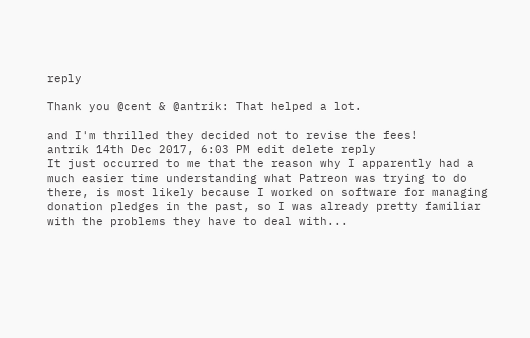reply

Thank you @cent & @antrik: That helped a lot.

and I'm thrilled they decided not to revise the fees!
antrik 14th Dec 2017, 6:03 PM edit delete reply
It just occurred to me that the reason why I apparently had a much easier time understanding what Patreon was trying to do there, is most likely because I worked on software for managing donation pledges in the past, so I was already pretty familiar with the problems they have to deal with...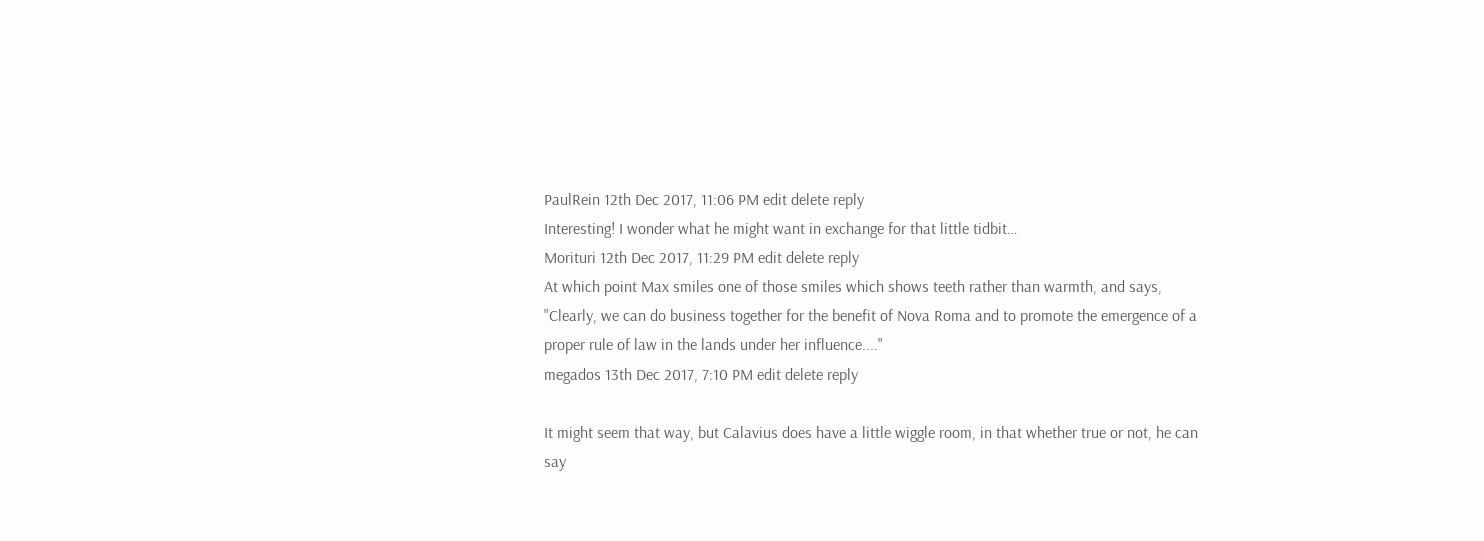PaulRein 12th Dec 2017, 11:06 PM edit delete reply
Interesting! I wonder what he might want in exchange for that little tidbit…
Morituri 12th Dec 2017, 11:29 PM edit delete reply
At which point Max smiles one of those smiles which shows teeth rather than warmth, and says, "Clearly, we can do business together for the benefit of Nova Roma and to promote the emergence of a proper rule of law in the lands under her influence...."
megados 13th Dec 2017, 7:10 PM edit delete reply

It might seem that way, but Calavius does have a little wiggle room, in that whether true or not, he can say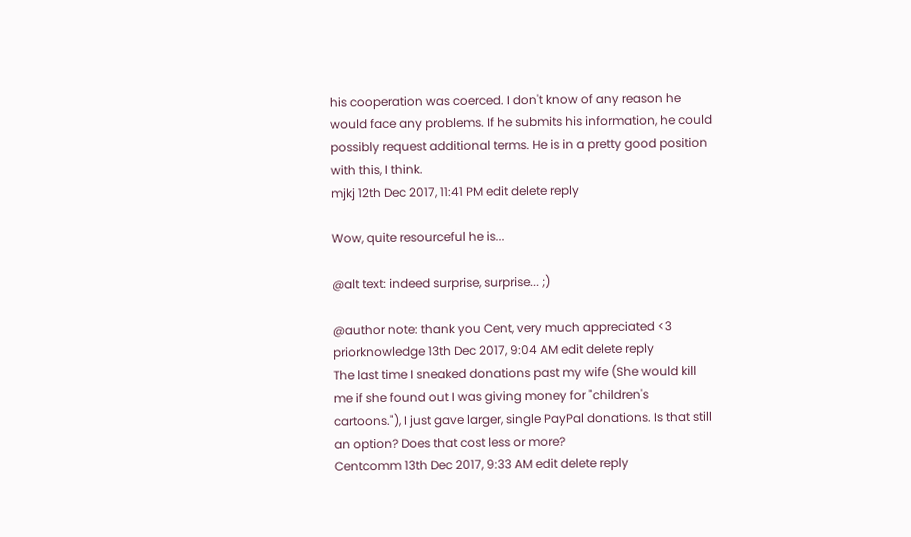his cooperation was coerced. I don't know of any reason he would face any problems. If he submits his information, he could possibly request additional terms. He is in a pretty good position with this, I think.
mjkj 12th Dec 2017, 11:41 PM edit delete reply

Wow, quite resourceful he is...

@alt text: indeed surprise, surprise... ;)

@author note: thank you Cent, very much appreciated <3
priorknowledge 13th Dec 2017, 9:04 AM edit delete reply
The last time I sneaked donations past my wife (She would kill me if she found out I was giving money for "children's cartoons."), I just gave larger, single PayPal donations. Is that still an option? Does that cost less or more?
Centcomm 13th Dec 2017, 9:33 AM edit delete reply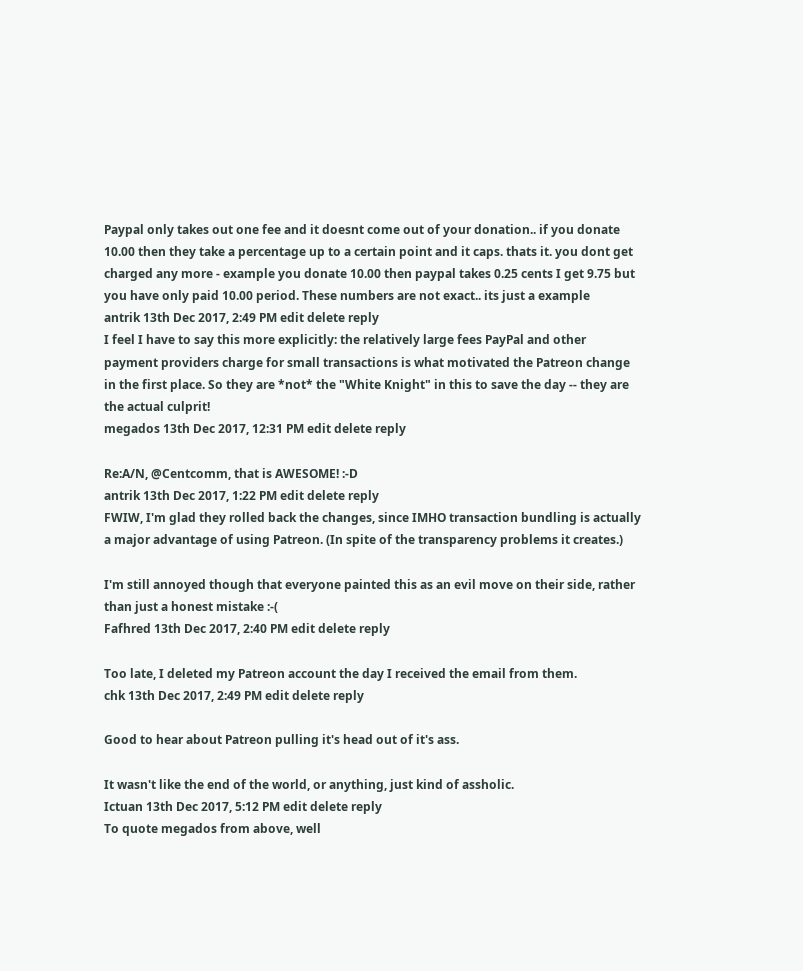Paypal only takes out one fee and it doesnt come out of your donation.. if you donate 10.00 then they take a percentage up to a certain point and it caps. thats it. you dont get charged any more - example you donate 10.00 then paypal takes 0.25 cents I get 9.75 but you have only paid 10.00 period. These numbers are not exact.. its just a example
antrik 13th Dec 2017, 2:49 PM edit delete reply
I feel I have to say this more explicitly: the relatively large fees PayPal and other payment providers charge for small transactions is what motivated the Patreon change in the first place. So they are *not* the "White Knight" in this to save the day -- they are the actual culprit!
megados 13th Dec 2017, 12:31 PM edit delete reply

Re:A/N, @Centcomm, that is AWESOME! :-D
antrik 13th Dec 2017, 1:22 PM edit delete reply
FWIW, I'm glad they rolled back the changes, since IMHO transaction bundling is actually a major advantage of using Patreon. (In spite of the transparency problems it creates.)

I'm still annoyed though that everyone painted this as an evil move on their side, rather than just a honest mistake :-(
Fafhred 13th Dec 2017, 2:40 PM edit delete reply

Too late, I deleted my Patreon account the day I received the email from them.
chk 13th Dec 2017, 2:49 PM edit delete reply

Good to hear about Patreon pulling it's head out of it's ass.

It wasn't like the end of the world, or anything, just kind of assholic.
Ictuan 13th Dec 2017, 5:12 PM edit delete reply
To quote megados from above, well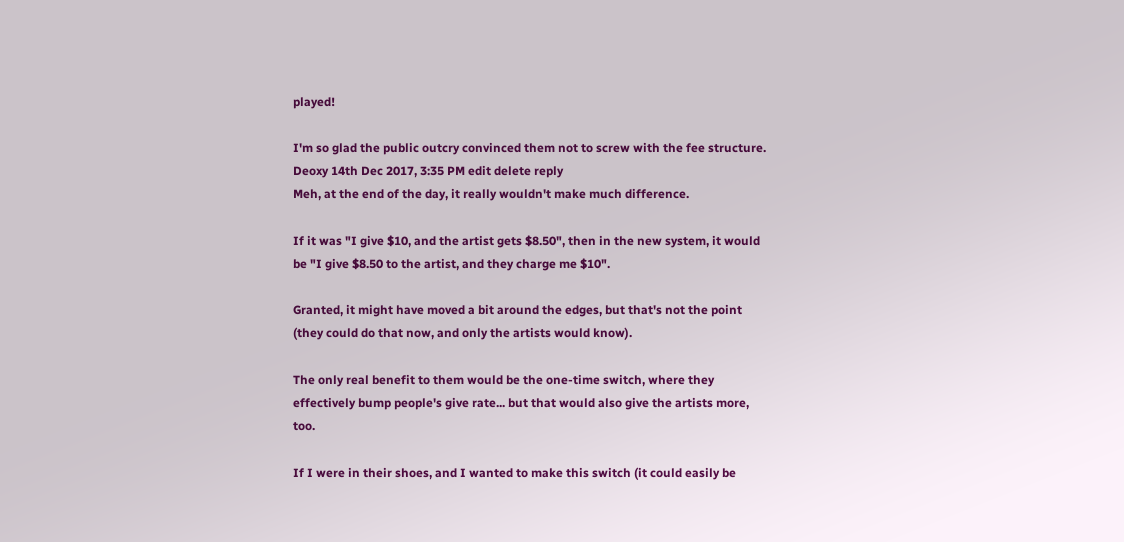played!

I'm so glad the public outcry convinced them not to screw with the fee structure.
Deoxy 14th Dec 2017, 3:35 PM edit delete reply
Meh, at the end of the day, it really wouldn't make much difference.

If it was "I give $10, and the artist gets $8.50", then in the new system, it would be "I give $8.50 to the artist, and they charge me $10".

Granted, it might have moved a bit around the edges, but that's not the point (they could do that now, and only the artists would know).

The only real benefit to them would be the one-time switch, where they effectively bump people's give rate... but that would also give the artists more, too.

If I were in their shoes, and I wanted to make this switch (it could easily be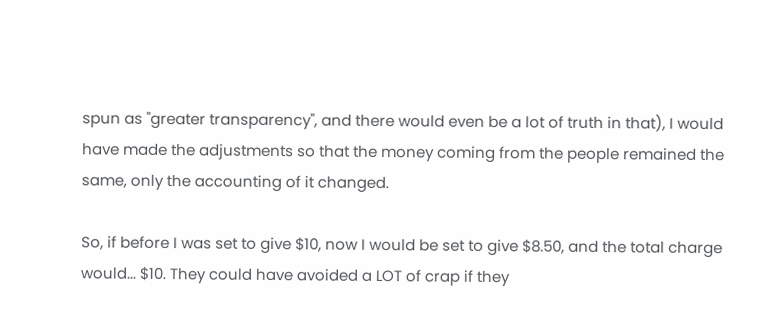spun as "greater transparency", and there would even be a lot of truth in that), I would have made the adjustments so that the money coming from the people remained the same, only the accounting of it changed.

So, if before I was set to give $10, now I would be set to give $8.50, and the total charge would... $10. They could have avoided a LOT of crap if they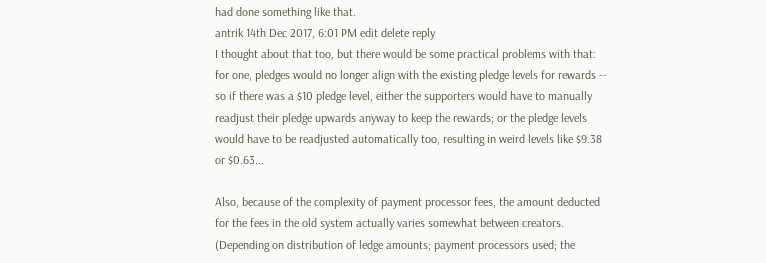had done something like that.
antrik 14th Dec 2017, 6:01 PM edit delete reply
I thought about that too, but there would be some practical problems with that: for one, pledges would no longer align with the existing pledge levels for rewards -- so if there was a $10 pledge level, either the supporters would have to manually readjust their pledge upwards anyway to keep the rewards; or the pledge levels would have to be readjusted automatically too, resulting in weird levels like $9.38 or $0.63...

Also, because of the complexity of payment processor fees, the amount deducted for the fees in the old system actually varies somewhat between creators. (Depending on distribution of ledge amounts; payment processors used; the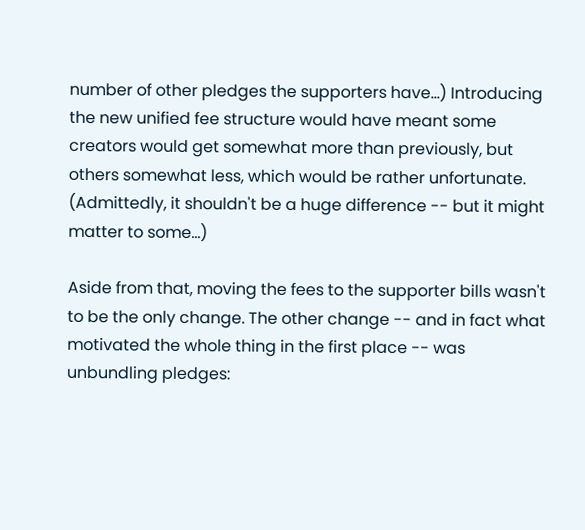number of other pledges the supporters have...) Introducing the new unified fee structure would have meant some creators would get somewhat more than previously, but others somewhat less, which would be rather unfortunate. (Admittedly, it shouldn't be a huge difference -- but it might matter to some...)

Aside from that, moving the fees to the supporter bills wasn't to be the only change. The other change -- and in fact what motivated the whole thing in the first place -- was unbundling pledges: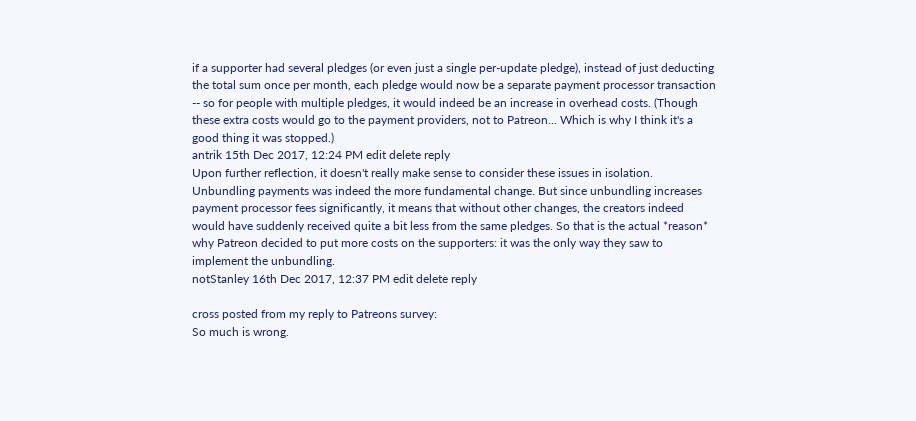if a supporter had several pledges (or even just a single per-update pledge), instead of just deducting the total sum once per month, each pledge would now be a separate payment processor transaction -- so for people with multiple pledges, it would indeed be an increase in overhead costs. (Though these extra costs would go to the payment providers, not to Patreon... Which is why I think it's a good thing it was stopped.)
antrik 15th Dec 2017, 12:24 PM edit delete reply
Upon further reflection, it doesn't really make sense to consider these issues in isolation. Unbundling payments was indeed the more fundamental change. But since unbundling increases payment processor fees significantly, it means that without other changes, the creators indeed would have suddenly received quite a bit less from the same pledges. So that is the actual *reason* why Patreon decided to put more costs on the supporters: it was the only way they saw to implement the unbundling.
notStanley 16th Dec 2017, 12:37 PM edit delete reply

cross posted from my reply to Patreons survey:
So much is wrong.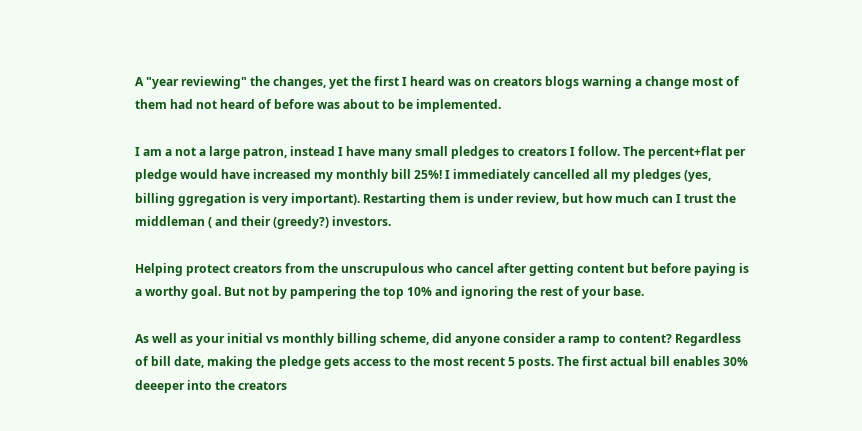A "year reviewing" the changes, yet the first I heard was on creators blogs warning a change most of them had not heard of before was about to be implemented.

I am a not a large patron, instead I have many small pledges to creators I follow. The percent+flat per pledge would have increased my monthly bill 25%! I immediately cancelled all my pledges (yes, billing ggregation is very important). Restarting them is under review, but how much can I trust the middleman ( and their (greedy?) investors.

Helping protect creators from the unscrupulous who cancel after getting content but before paying is a worthy goal. But not by pampering the top 10% and ignoring the rest of your base.

As well as your initial vs monthly billing scheme, did anyone consider a ramp to content? Regardless of bill date, making the pledge gets access to the most recent 5 posts. The first actual bill enables 30% deeeper into the creators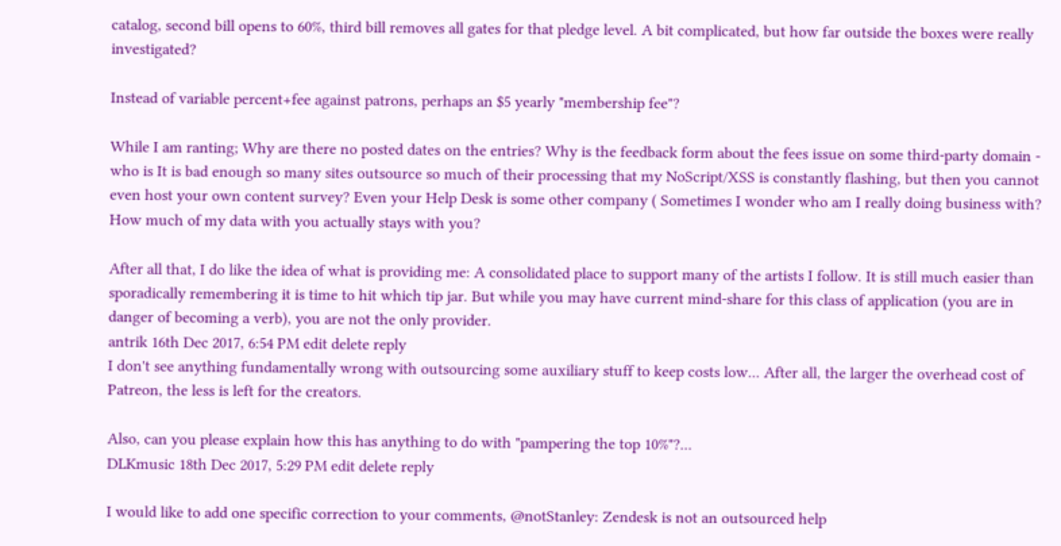catalog, second bill opens to 60%, third bill removes all gates for that pledge level. A bit complicated, but how far outside the boxes were really investigated?

Instead of variable percent+fee against patrons, perhaps an $5 yearly "membership fee"?

While I am ranting; Why are there no posted dates on the entries? Why is the feedback form about the fees issue on some third-party domain - who is It is bad enough so many sites outsource so much of their processing that my NoScript/XSS is constantly flashing, but then you cannot even host your own content survey? Even your Help Desk is some other company ( Sometimes I wonder who am I really doing business with? How much of my data with you actually stays with you?

After all that, I do like the idea of what is providing me: A consolidated place to support many of the artists I follow. It is still much easier than sporadically remembering it is time to hit which tip jar. But while you may have current mind-share for this class of application (you are in danger of becoming a verb), you are not the only provider.
antrik 16th Dec 2017, 6:54 PM edit delete reply
I don't see anything fundamentally wrong with outsourcing some auxiliary stuff to keep costs low... After all, the larger the overhead cost of Patreon, the less is left for the creators.

Also, can you please explain how this has anything to do with "pampering the top 10%"?...
DLKmusic 18th Dec 2017, 5:29 PM edit delete reply

I would like to add one specific correction to your comments, @notStanley: Zendesk is not an outsourced help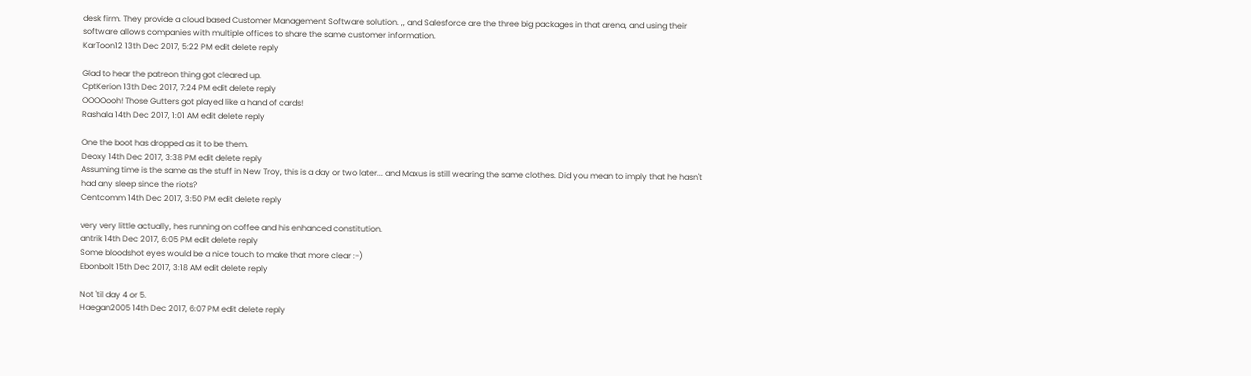desk firm. They provide a cloud based Customer Management Software solution. ,, and Salesforce are the three big packages in that arena, and using their software allows companies with multiple offices to share the same customer information.
KarToon12 13th Dec 2017, 5:22 PM edit delete reply

Glad to hear the patreon thing got cleared up.
CptKerion 13th Dec 2017, 7:24 PM edit delete reply
OOOOooh! Those Gutters got played like a hand of cards!
Rashala 14th Dec 2017, 1:01 AM edit delete reply

One the boot has dropped as it to be them.
Deoxy 14th Dec 2017, 3:38 PM edit delete reply
Assuming time is the same as the stuff in New Troy, this is a day or two later... and Maxus is still wearing the same clothes. Did you mean to imply that he hasn't had any sleep since the riots?
Centcomm 14th Dec 2017, 3:50 PM edit delete reply

very very little actually, hes running on coffee and his enhanced constitution.
antrik 14th Dec 2017, 6:05 PM edit delete reply
Some bloodshot eyes would be a nice touch to make that more clear :-)
Ebonbolt 15th Dec 2017, 3:18 AM edit delete reply

Not 'til day 4 or 5.
Haegan2005 14th Dec 2017, 6:07 PM edit delete reply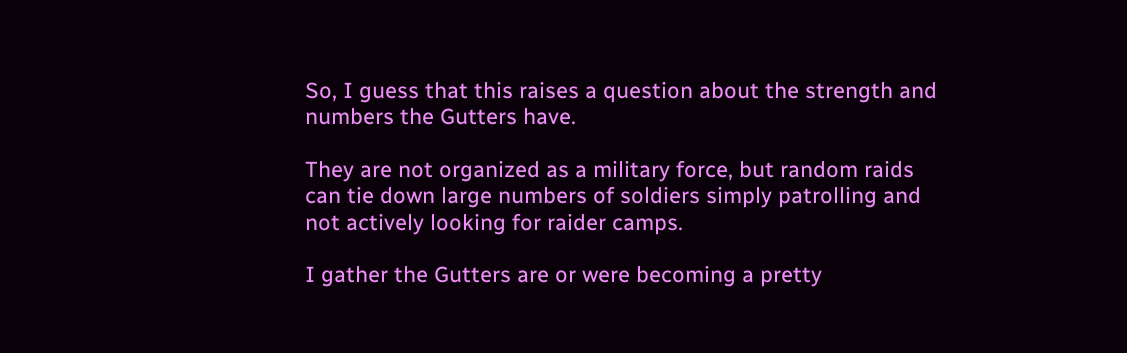So, I guess that this raises a question about the strength and numbers the Gutters have.

They are not organized as a military force, but random raids can tie down large numbers of soldiers simply patrolling and not actively looking for raider camps.

I gather the Gutters are or were becoming a pretty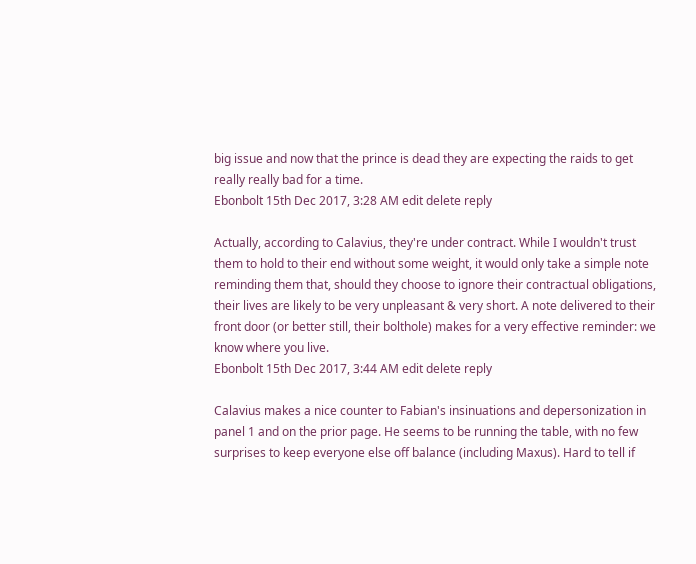big issue and now that the prince is dead they are expecting the raids to get really really bad for a time.
Ebonbolt 15th Dec 2017, 3:28 AM edit delete reply

Actually, according to Calavius, they're under contract. While I wouldn't trust them to hold to their end without some weight, it would only take a simple note reminding them that, should they choose to ignore their contractual obligations, their lives are likely to be very unpleasant & very short. A note delivered to their front door (or better still, their bolthole) makes for a very effective reminder: we know where you live.
Ebonbolt 15th Dec 2017, 3:44 AM edit delete reply

Calavius makes a nice counter to Fabian's insinuations and depersonization in panel 1 and on the prior page. He seems to be running the table, with no few surprises to keep everyone else off balance (including Maxus). Hard to tell if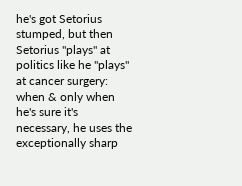he's got Setorius stumped, but then Setorius "plays" at politics like he "plays" at cancer surgery: when & only when he's sure it's necessary, he uses the exceptionally sharp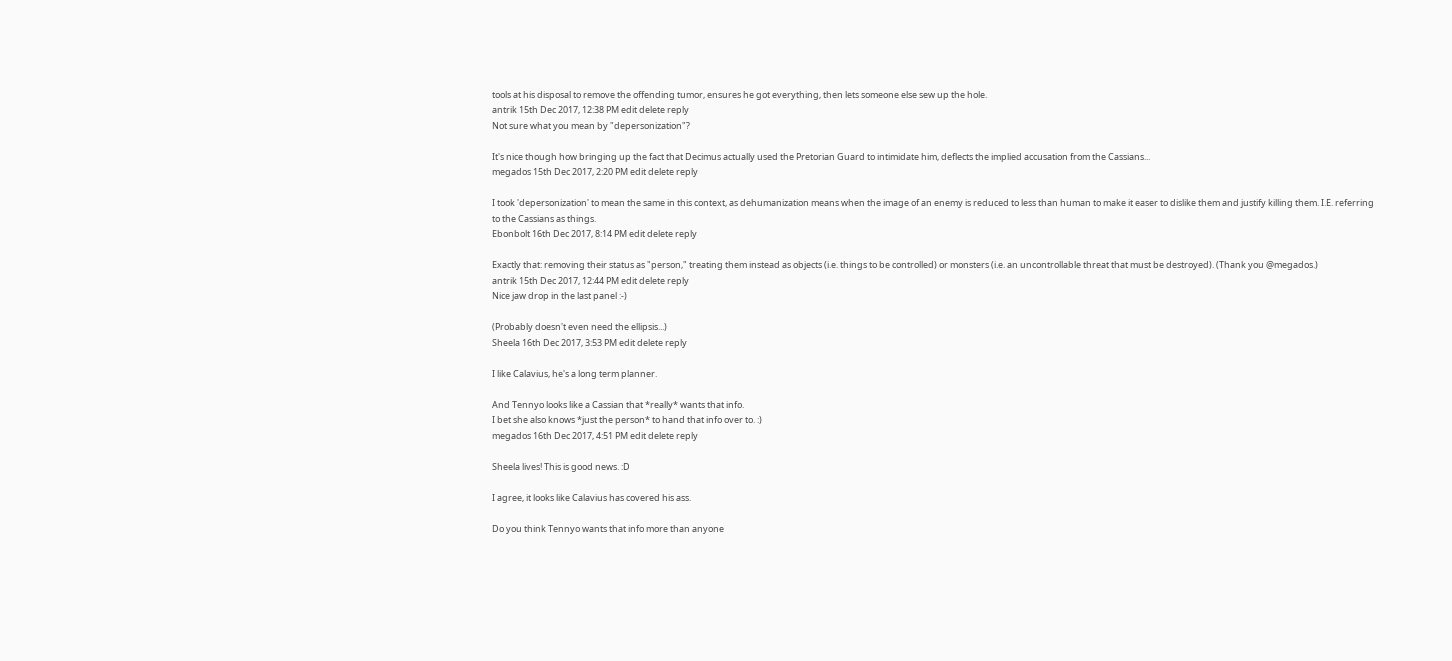tools at his disposal to remove the offending tumor, ensures he got everything, then lets someone else sew up the hole.
antrik 15th Dec 2017, 12:38 PM edit delete reply
Not sure what you mean by "depersonization"?

It's nice though how bringing up the fact that Decimus actually used the Pretorian Guard to intimidate him, deflects the implied accusation from the Cassians...
megados 15th Dec 2017, 2:20 PM edit delete reply

I took 'depersonization' to mean the same in this context, as dehumanization means when the image of an enemy is reduced to less than human to make it easer to dislike them and justify killing them. I.E. referring to the Cassians as things.
Ebonbolt 16th Dec 2017, 8:14 PM edit delete reply

Exactly that: removing their status as "person," treating them instead as objects (i.e. things to be controlled) or monsters (i.e. an uncontrollable threat that must be destroyed). (Thank you @megados.)
antrik 15th Dec 2017, 12:44 PM edit delete reply
Nice jaw drop in the last panel :-)

(Probably doesn't even need the ellipsis...)
Sheela 16th Dec 2017, 3:53 PM edit delete reply

I like Calavius, he's a long term planner.

And Tennyo looks like a Cassian that *really* wants that info.
I bet she also knows *just the person* to hand that info over to. :)
megados 16th Dec 2017, 4:51 PM edit delete reply

Sheela lives! This is good news. :D

I agree, it looks like Calavius has covered his ass.

Do you think Tennyo wants that info more than anyone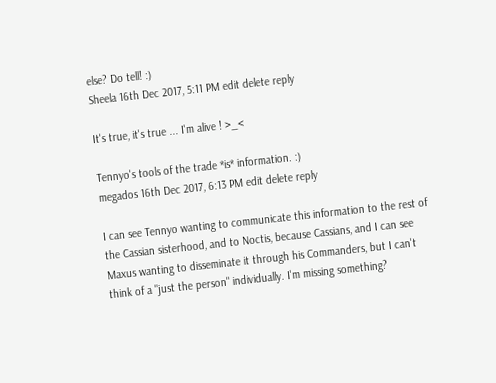else? Do tell! :)
Sheela 16th Dec 2017, 5:11 PM edit delete reply

It's true, it's true ... I'm alive ! >_<

Tennyo's tools of the trade *is* information. :)
megados 16th Dec 2017, 6:13 PM edit delete reply

I can see Tennyo wanting to communicate this information to the rest of the Cassian sisterhood, and to Noctis, because Cassians, and I can see Maxus wanting to disseminate it through his Commanders, but I can't think of a "just the person" individually. I'm missing something?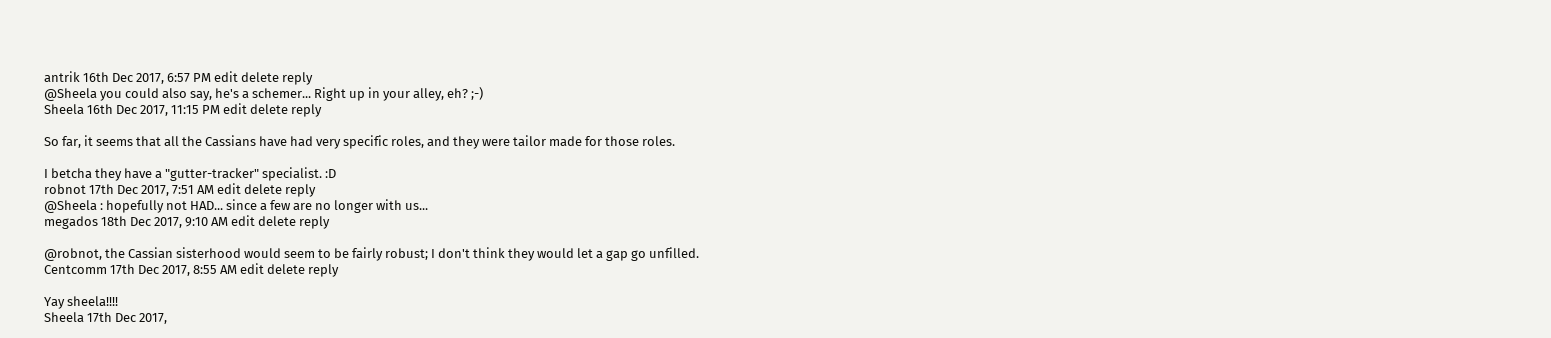antrik 16th Dec 2017, 6:57 PM edit delete reply
@Sheela you could also say, he's a schemer... Right up in your alley, eh? ;-)
Sheela 16th Dec 2017, 11:15 PM edit delete reply

So far, it seems that all the Cassians have had very specific roles, and they were tailor made for those roles.

I betcha they have a "gutter-tracker" specialist. :D
robnot 17th Dec 2017, 7:51 AM edit delete reply
@Sheela : hopefully not HAD... since a few are no longer with us...
megados 18th Dec 2017, 9:10 AM edit delete reply

@robnot, the Cassian sisterhood would seem to be fairly robust; I don't think they would let a gap go unfilled.
Centcomm 17th Dec 2017, 8:55 AM edit delete reply

Yay sheela!!!!
Sheela 17th Dec 2017,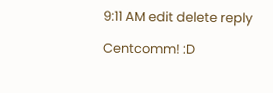9:11 AM edit delete reply

Centcomm! :D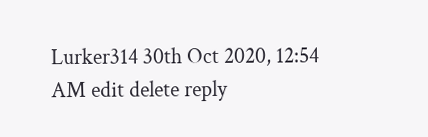Lurker314 30th Oct 2020, 12:54 AM edit delete reply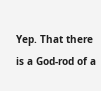Yep. That there is a God-rod of a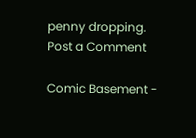penny dropping.
Post a Comment

Comic Basement -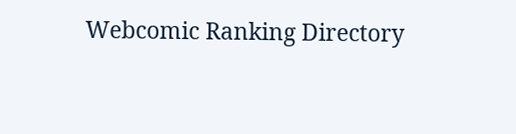Webcomic Ranking Directory